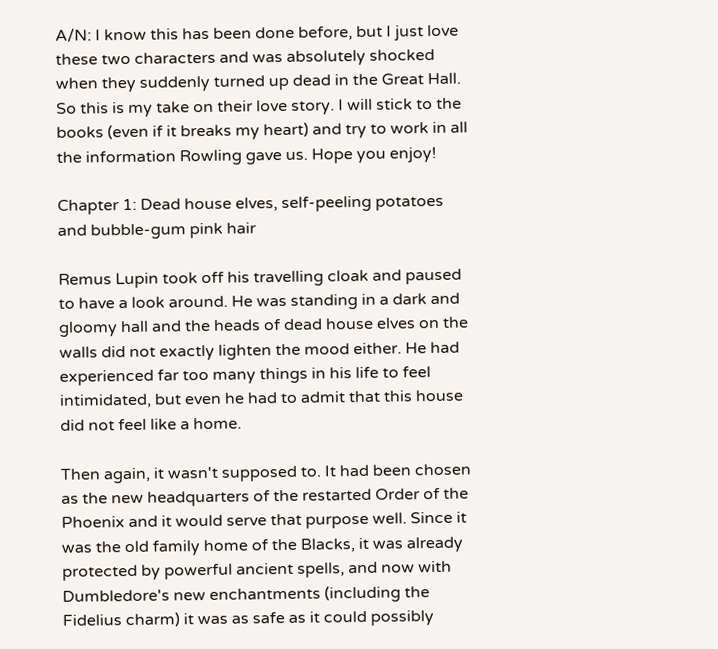A/N: I know this has been done before, but I just love these two characters and was absolutely shocked when they suddenly turned up dead in the Great Hall. So this is my take on their love story. I will stick to the books (even if it breaks my heart) and try to work in all the information Rowling gave us. Hope you enjoy!

Chapter 1: Dead house elves, self-peeling potatoes and bubble-gum pink hair

Remus Lupin took off his travelling cloak and paused to have a look around. He was standing in a dark and gloomy hall and the heads of dead house elves on the walls did not exactly lighten the mood either. He had experienced far too many things in his life to feel intimidated, but even he had to admit that this house did not feel like a home.

Then again, it wasn't supposed to. It had been chosen as the new headquarters of the restarted Order of the Phoenix and it would serve that purpose well. Since it was the old family home of the Blacks, it was already protected by powerful ancient spells, and now with Dumbledore's new enchantments (including the Fidelius charm) it was as safe as it could possibly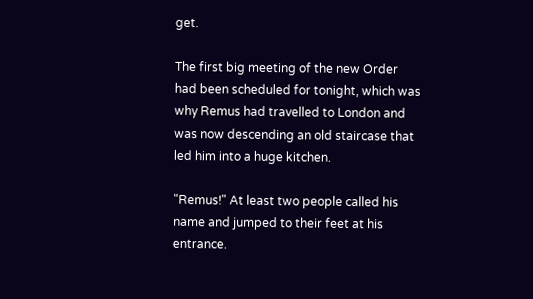get.

The first big meeting of the new Order had been scheduled for tonight, which was why Remus had travelled to London and was now descending an old staircase that led him into a huge kitchen.

"Remus!" At least two people called his name and jumped to their feet at his entrance.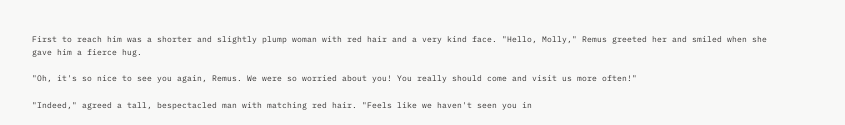First to reach him was a shorter and slightly plump woman with red hair and a very kind face. "Hello, Molly," Remus greeted her and smiled when she gave him a fierce hug.

"Oh, it's so nice to see you again, Remus. We were so worried about you! You really should come and visit us more often!"

"Indeed," agreed a tall, bespectacled man with matching red hair. "Feels like we haven't seen you in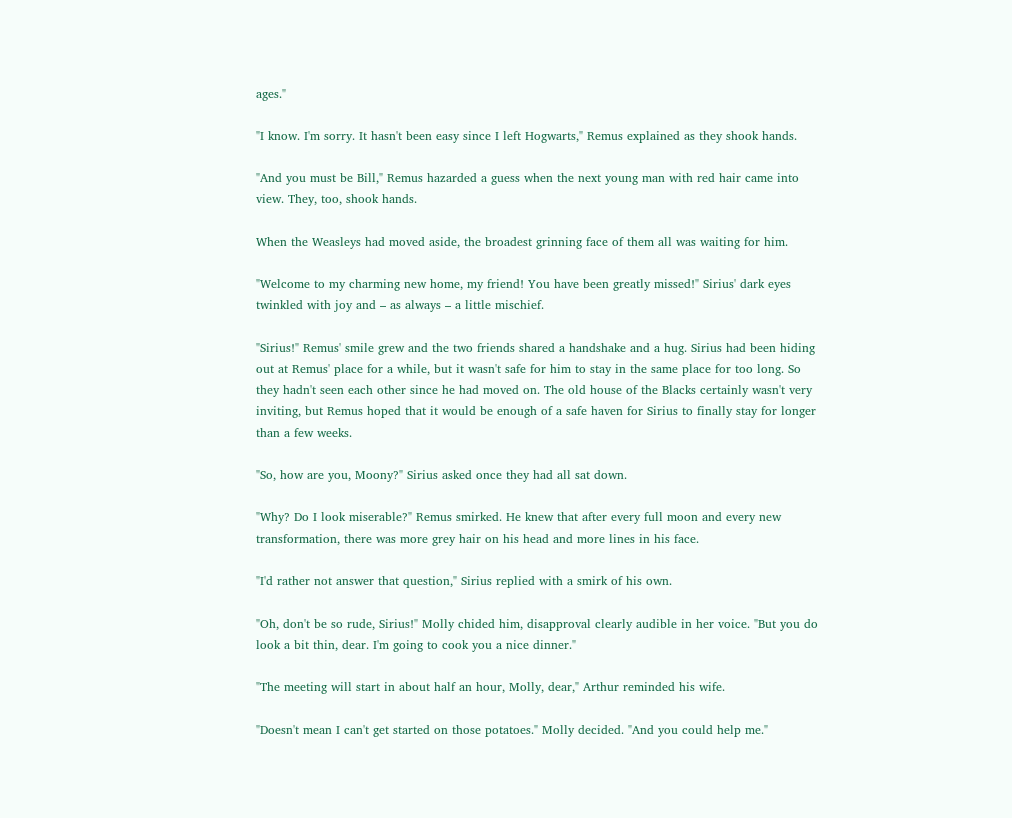ages."

"I know. I'm sorry. It hasn't been easy since I left Hogwarts," Remus explained as they shook hands.

"And you must be Bill," Remus hazarded a guess when the next young man with red hair came into view. They, too, shook hands.

When the Weasleys had moved aside, the broadest grinning face of them all was waiting for him.

"Welcome to my charming new home, my friend! You have been greatly missed!" Sirius' dark eyes twinkled with joy and – as always – a little mischief.

"Sirius!" Remus' smile grew and the two friends shared a handshake and a hug. Sirius had been hiding out at Remus' place for a while, but it wasn't safe for him to stay in the same place for too long. So they hadn't seen each other since he had moved on. The old house of the Blacks certainly wasn't very inviting, but Remus hoped that it would be enough of a safe haven for Sirius to finally stay for longer than a few weeks.

"So, how are you, Moony?" Sirius asked once they had all sat down.

"Why? Do I look miserable?" Remus smirked. He knew that after every full moon and every new transformation, there was more grey hair on his head and more lines in his face.

"I'd rather not answer that question," Sirius replied with a smirk of his own.

"Oh, don't be so rude, Sirius!" Molly chided him, disapproval clearly audible in her voice. "But you do look a bit thin, dear. I'm going to cook you a nice dinner."

"The meeting will start in about half an hour, Molly, dear," Arthur reminded his wife.

"Doesn't mean I can't get started on those potatoes." Molly decided. "And you could help me."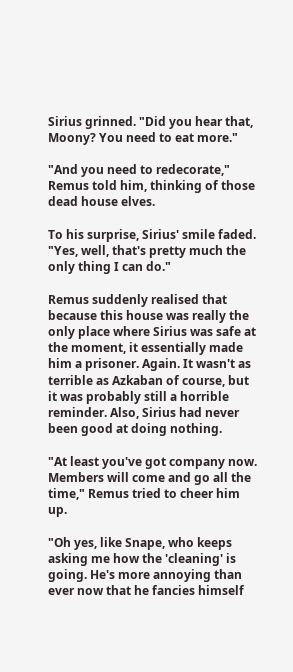Sirius grinned. "Did you hear that, Moony? You need to eat more."

"And you need to redecorate," Remus told him, thinking of those dead house elves.

To his surprise, Sirius' smile faded. "Yes, well, that's pretty much the only thing I can do."

Remus suddenly realised that because this house was really the only place where Sirius was safe at the moment, it essentially made him a prisoner. Again. It wasn't as terrible as Azkaban of course, but it was probably still a horrible reminder. Also, Sirius had never been good at doing nothing.

"At least you've got company now. Members will come and go all the time," Remus tried to cheer him up.

"Oh yes, like Snape, who keeps asking me how the 'cleaning' is going. He's more annoying than ever now that he fancies himself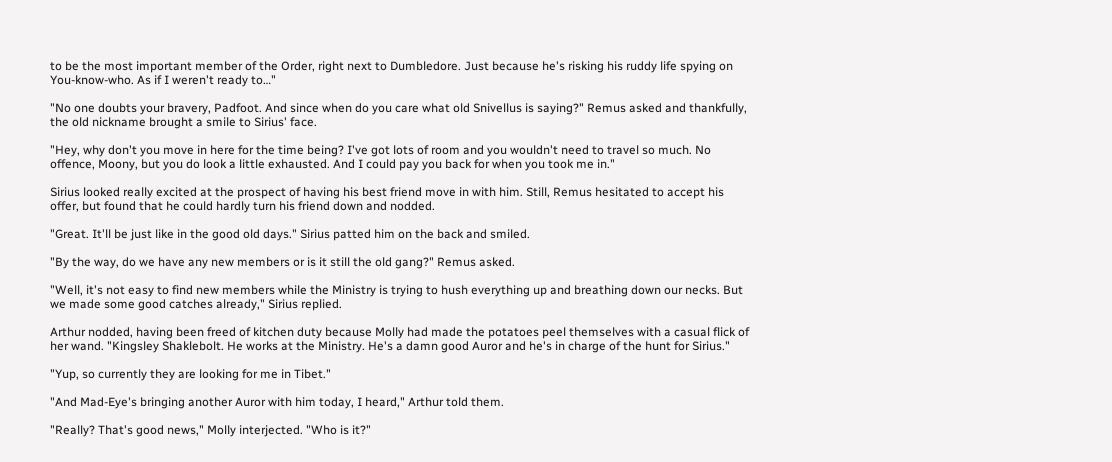to be the most important member of the Order, right next to Dumbledore. Just because he's risking his ruddy life spying on You-know-who. As if I weren't ready to…"

"No one doubts your bravery, Padfoot. And since when do you care what old Snivellus is saying?" Remus asked and thankfully, the old nickname brought a smile to Sirius' face.

"Hey, why don't you move in here for the time being? I've got lots of room and you wouldn't need to travel so much. No offence, Moony, but you do look a little exhausted. And I could pay you back for when you took me in."

Sirius looked really excited at the prospect of having his best friend move in with him. Still, Remus hesitated to accept his offer, but found that he could hardly turn his friend down and nodded.

"Great. It'll be just like in the good old days." Sirius patted him on the back and smiled.

"By the way, do we have any new members or is it still the old gang?" Remus asked.

"Well, it's not easy to find new members while the Ministry is trying to hush everything up and breathing down our necks. But we made some good catches already," Sirius replied.

Arthur nodded, having been freed of kitchen duty because Molly had made the potatoes peel themselves with a casual flick of her wand. "Kingsley Shaklebolt. He works at the Ministry. He's a damn good Auror and he's in charge of the hunt for Sirius."

"Yup, so currently they are looking for me in Tibet."

"And Mad-Eye's bringing another Auror with him today, I heard," Arthur told them.

"Really? That's good news," Molly interjected. "Who is it?"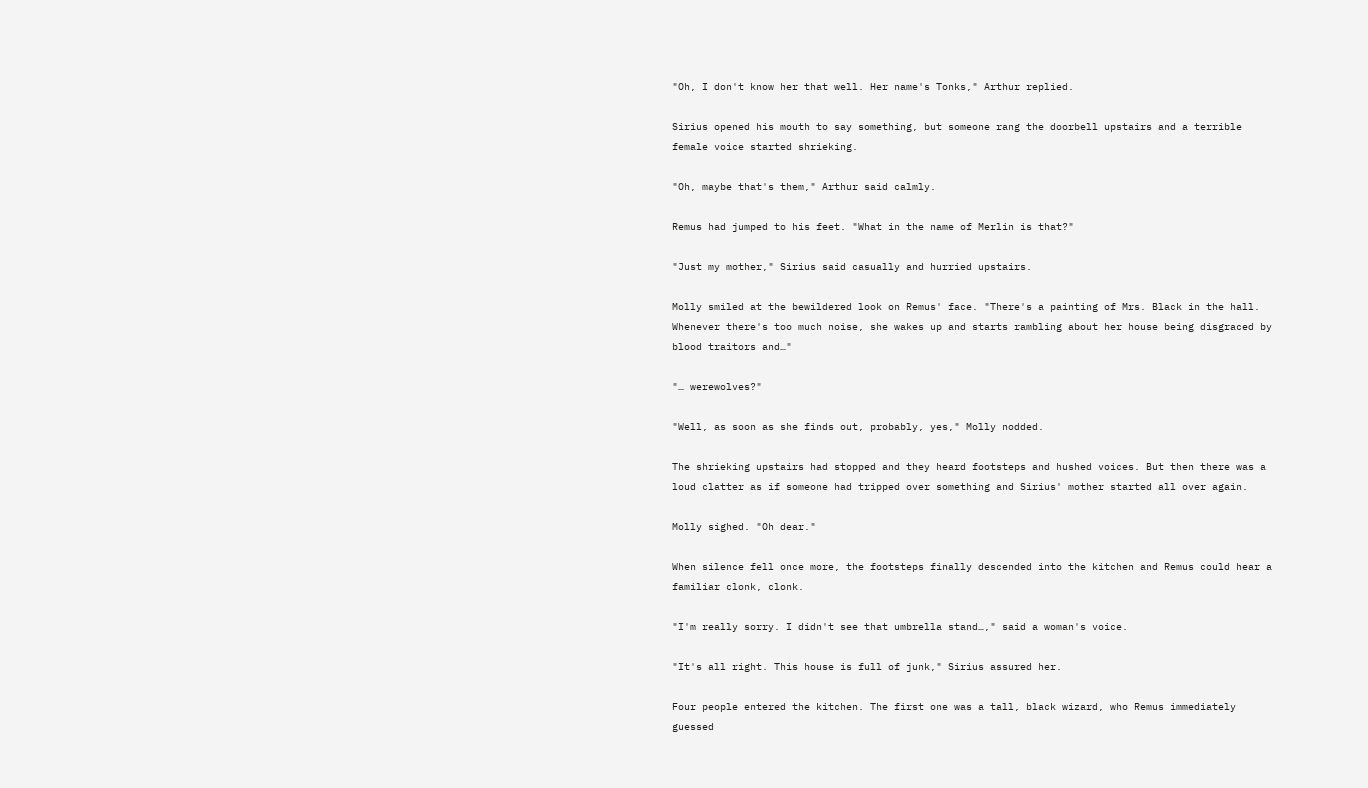"Oh, I don't know her that well. Her name's Tonks," Arthur replied.

Sirius opened his mouth to say something, but someone rang the doorbell upstairs and a terrible female voice started shrieking.

"Oh, maybe that's them," Arthur said calmly.

Remus had jumped to his feet. "What in the name of Merlin is that?"

"Just my mother," Sirius said casually and hurried upstairs.

Molly smiled at the bewildered look on Remus' face. "There's a painting of Mrs. Black in the hall. Whenever there's too much noise, she wakes up and starts rambling about her house being disgraced by blood traitors and…"

"… werewolves?"

"Well, as soon as she finds out, probably, yes," Molly nodded.

The shrieking upstairs had stopped and they heard footsteps and hushed voices. But then there was a loud clatter as if someone had tripped over something and Sirius' mother started all over again.

Molly sighed. "Oh dear."

When silence fell once more, the footsteps finally descended into the kitchen and Remus could hear a familiar clonk, clonk.

"I'm really sorry. I didn't see that umbrella stand…," said a woman's voice.

"It's all right. This house is full of junk," Sirius assured her.

Four people entered the kitchen. The first one was a tall, black wizard, who Remus immediately guessed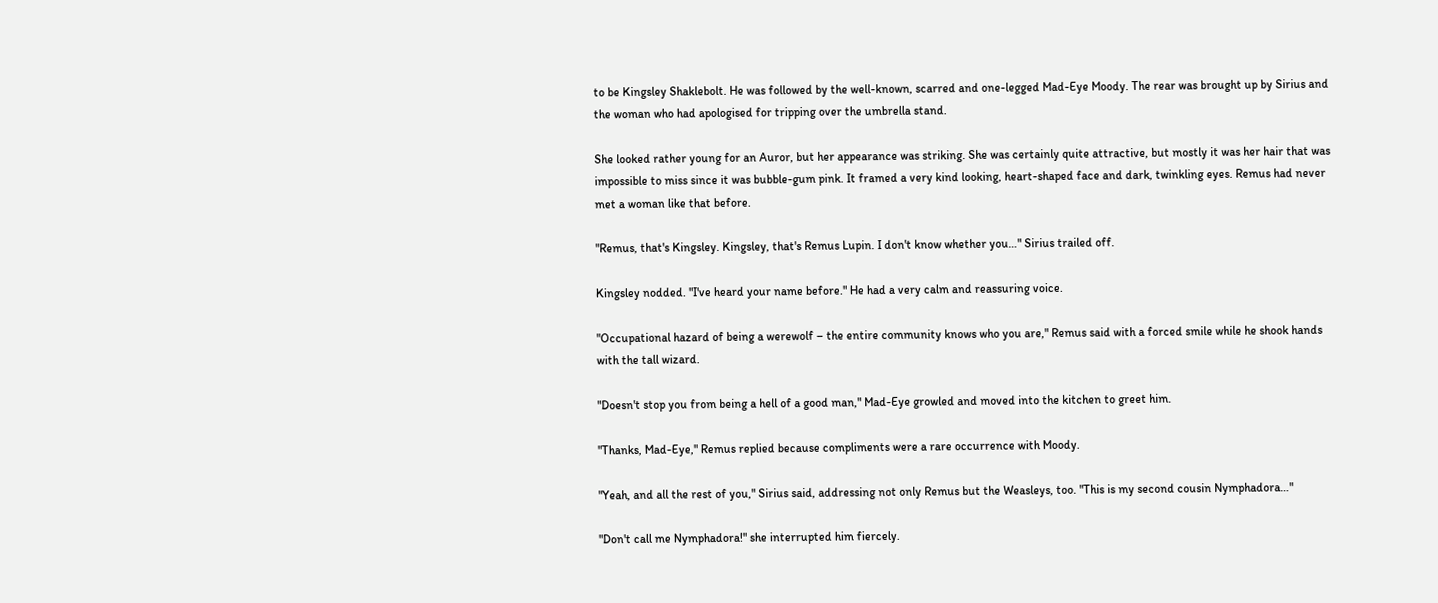to be Kingsley Shaklebolt. He was followed by the well-known, scarred and one-legged Mad-Eye Moody. The rear was brought up by Sirius and the woman who had apologised for tripping over the umbrella stand.

She looked rather young for an Auror, but her appearance was striking. She was certainly quite attractive, but mostly it was her hair that was impossible to miss since it was bubble-gum pink. It framed a very kind looking, heart-shaped face and dark, twinkling eyes. Remus had never met a woman like that before.

"Remus, that's Kingsley. Kingsley, that's Remus Lupin. I don't know whether you…" Sirius trailed off.

Kingsley nodded. "I've heard your name before." He had a very calm and reassuring voice.

"Occupational hazard of being a werewolf – the entire community knows who you are," Remus said with a forced smile while he shook hands with the tall wizard.

"Doesn't stop you from being a hell of a good man," Mad-Eye growled and moved into the kitchen to greet him.

"Thanks, Mad-Eye," Remus replied because compliments were a rare occurrence with Moody.

"Yeah, and all the rest of you," Sirius said, addressing not only Remus but the Weasleys, too. "This is my second cousin Nymphadora…"

"Don't call me Nymphadora!" she interrupted him fiercely.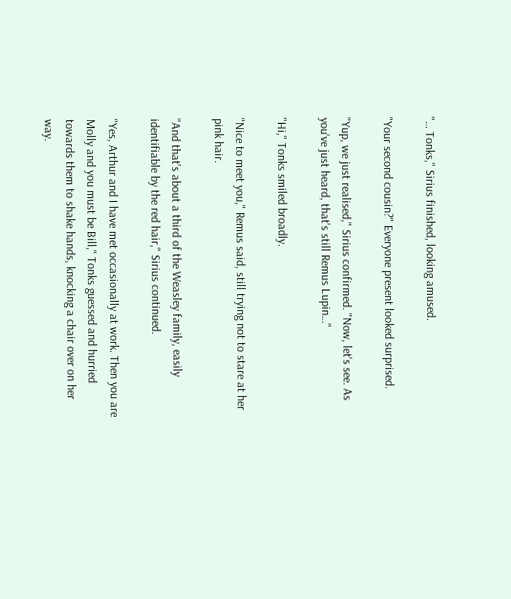"… Tonks," Sirius finished, looking amused.

"Your second cousin?" Everyone present looked surprised.

"Yup, we just realised," Sirius confirmed. "Now, let's see. As you've just heard, that's still Remus Lupin…"

"Hi," Tonks smiled broadly.

"Nice to meet you," Remus said, still trying not to stare at her pink hair.

"And that's about a third of the Weasley family, easily identifiable by the red hair," Sirius continued.

"Yes, Arthur and I have met occasionally at work. Then you are Molly and you must be Bill," Tonks guessed and hurried towards them to shake hands, knocking a chair over on her way.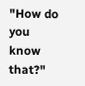"How do you know that?"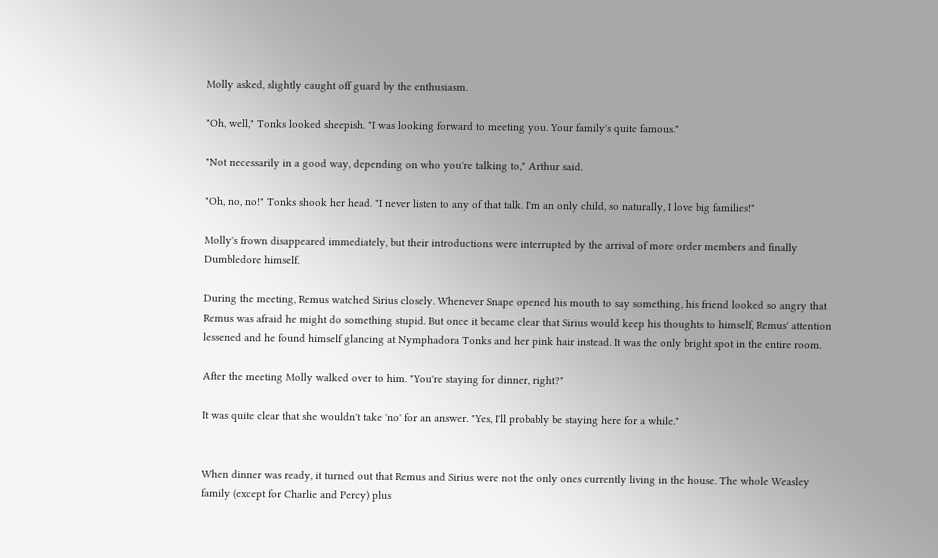Molly asked, slightly caught off guard by the enthusiasm.

"Oh, well," Tonks looked sheepish. "I was looking forward to meeting you. Your family's quite famous."

"Not necessarily in a good way, depending on who you're talking to," Arthur said.

"Oh, no, no!" Tonks shook her head. "I never listen to any of that talk. I'm an only child, so naturally, I love big families!"

Molly's frown disappeared immediately, but their introductions were interrupted by the arrival of more order members and finally Dumbledore himself.

During the meeting, Remus watched Sirius closely. Whenever Snape opened his mouth to say something, his friend looked so angry that Remus was afraid he might do something stupid. But once it became clear that Sirius would keep his thoughts to himself, Remus' attention lessened and he found himself glancing at Nymphadora Tonks and her pink hair instead. It was the only bright spot in the entire room.

After the meeting Molly walked over to him. "You're staying for dinner, right?"

It was quite clear that she wouldn't take 'no' for an answer. "Yes, I'll probably be staying here for a while."


When dinner was ready, it turned out that Remus and Sirius were not the only ones currently living in the house. The whole Weasley family (except for Charlie and Percy) plus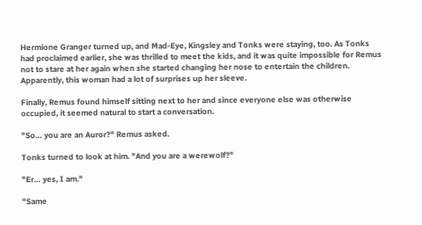Hermione Granger turned up, and Mad-Eye, Kingsley and Tonks were staying, too. As Tonks had proclaimed earlier, she was thrilled to meet the kids, and it was quite impossible for Remus not to stare at her again when she started changing her nose to entertain the children. Apparently, this woman had a lot of surprises up her sleeve.

Finally, Remus found himself sitting next to her and since everyone else was otherwise occupied, it seemed natural to start a conversation.

"So… you are an Auror?" Remus asked.

Tonks turned to look at him. "And you are a werewolf?"

"Er… yes, I am."

"Same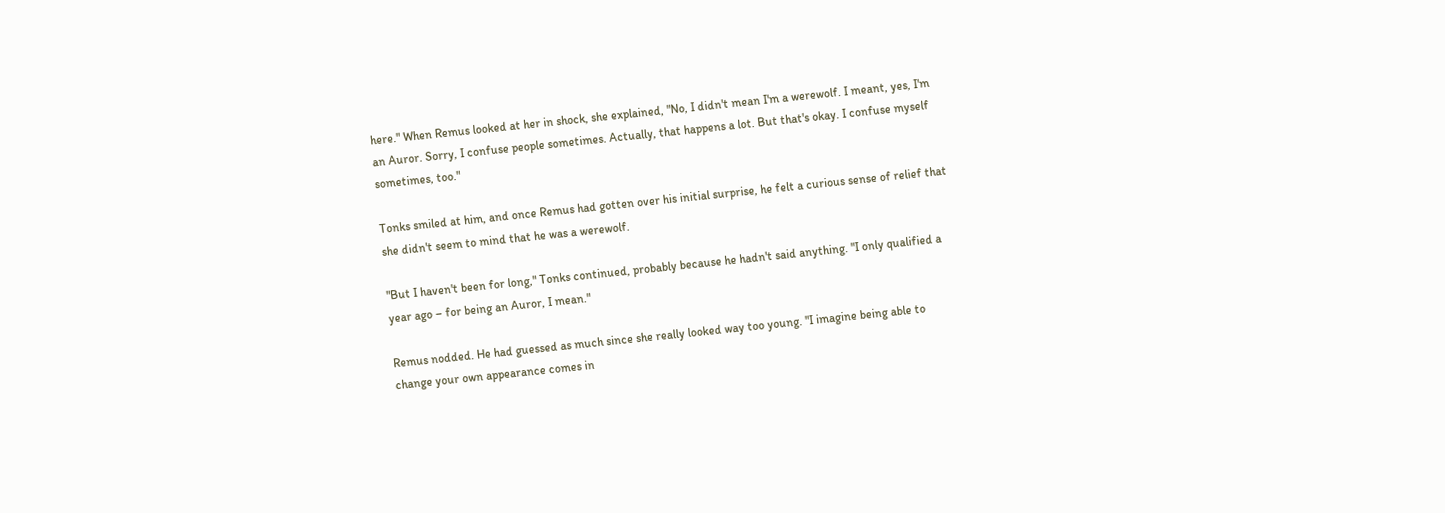here." When Remus looked at her in shock, she explained, "No, I didn't mean I'm a werewolf. I meant, yes, I'm an Auror. Sorry, I confuse people sometimes. Actually, that happens a lot. But that's okay. I confuse myself sometimes, too."

Tonks smiled at him, and once Remus had gotten over his initial surprise, he felt a curious sense of relief that she didn't seem to mind that he was a werewolf.

"But I haven't been for long," Tonks continued, probably because he hadn't said anything. "I only qualified a year ago – for being an Auror, I mean."

Remus nodded. He had guessed as much since she really looked way too young. "I imagine being able to change your own appearance comes in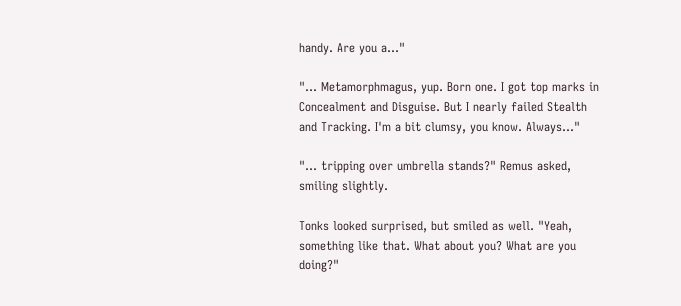handy. Are you a…"

"… Metamorphmagus, yup. Born one. I got top marks in Concealment and Disguise. But I nearly failed Stealth and Tracking. I'm a bit clumsy, you know. Always…"

"… tripping over umbrella stands?" Remus asked, smiling slightly.

Tonks looked surprised, but smiled as well. "Yeah, something like that. What about you? What are you doing?"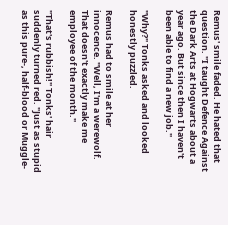Remus' smile faded. He hated that question. "I taught Defence Against the Dark Arts at Hogwarts about a year ago. But since then I haven't been able to find a new job."

"Why?" Tonks asked and looked honestly puzzled.

Remus had to smile at her innocence. "Well, I'm a werewolf. That doesn't exactly make me employee of the month."

"That's rubbish!" Tonks' hair suddenly turned red. "Just as stupid as this pure-, half-blood or Muggle-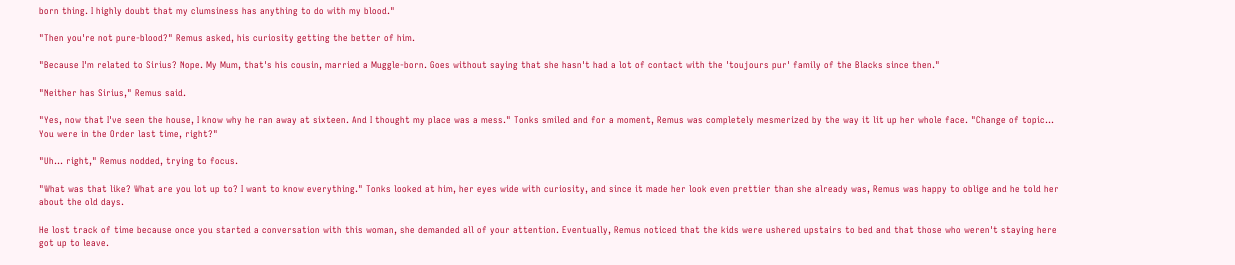born thing. I highly doubt that my clumsiness has anything to do with my blood."

"Then you're not pure-blood?" Remus asked, his curiosity getting the better of him.

"Because I'm related to Sirius? Nope. My Mum, that's his cousin, married a Muggle-born. Goes without saying that she hasn't had a lot of contact with the 'toujours pur' family of the Blacks since then."

"Neither has Sirius," Remus said.

"Yes, now that I've seen the house, I know why he ran away at sixteen. And I thought my place was a mess." Tonks smiled and for a moment, Remus was completely mesmerized by the way it lit up her whole face. "Change of topic… You were in the Order last time, right?"

"Uh… right," Remus nodded, trying to focus.

"What was that like? What are you lot up to? I want to know everything." Tonks looked at him, her eyes wide with curiosity, and since it made her look even prettier than she already was, Remus was happy to oblige and he told her about the old days.

He lost track of time because once you started a conversation with this woman, she demanded all of your attention. Eventually, Remus noticed that the kids were ushered upstairs to bed and that those who weren't staying here got up to leave.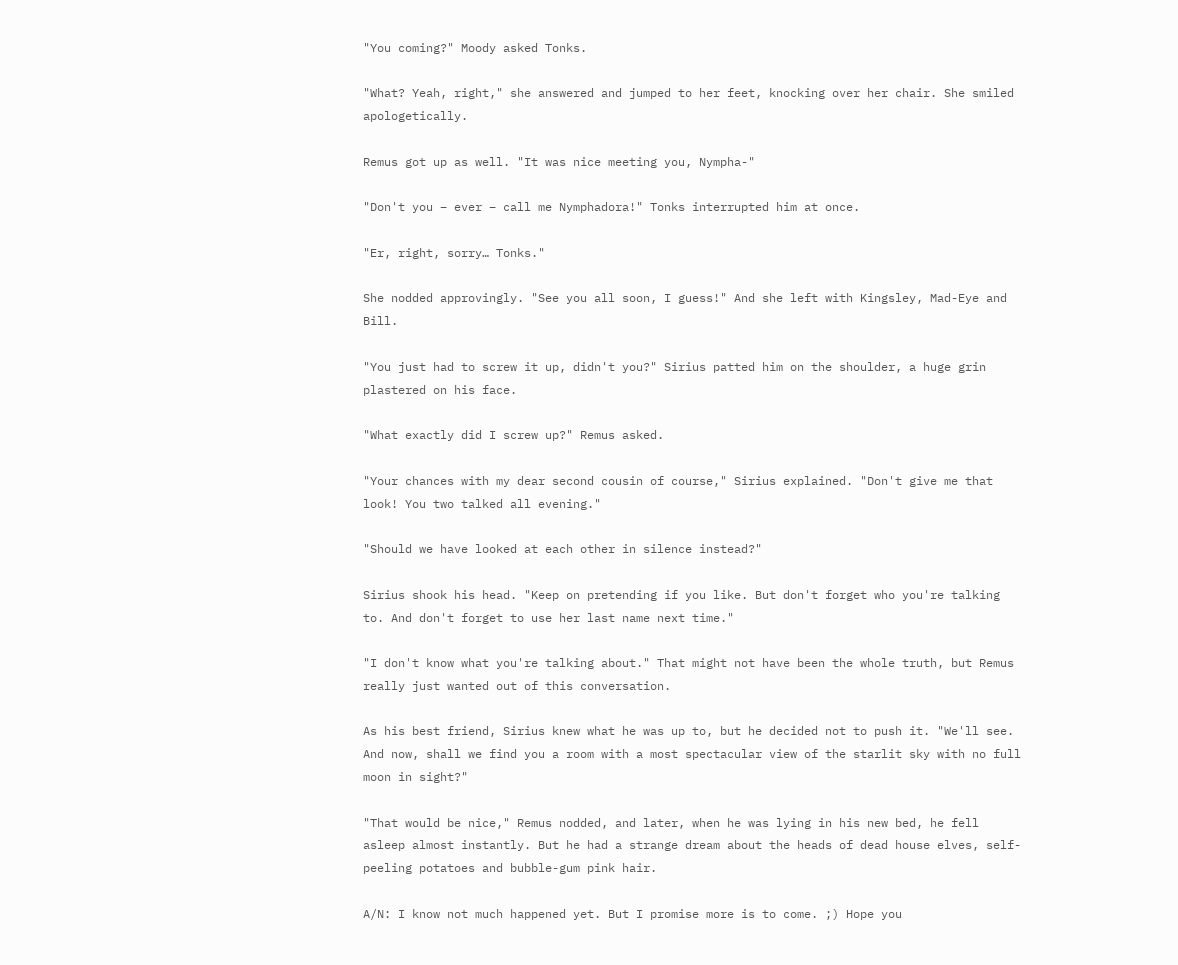"You coming?" Moody asked Tonks.

"What? Yeah, right," she answered and jumped to her feet, knocking over her chair. She smiled apologetically.

Remus got up as well. "It was nice meeting you, Nympha-"

"Don't you – ever – call me Nymphadora!" Tonks interrupted him at once.

"Er, right, sorry… Tonks."

She nodded approvingly. "See you all soon, I guess!" And she left with Kingsley, Mad-Eye and Bill.

"You just had to screw it up, didn't you?" Sirius patted him on the shoulder, a huge grin plastered on his face.

"What exactly did I screw up?" Remus asked.

"Your chances with my dear second cousin of course," Sirius explained. "Don't give me that look! You two talked all evening."

"Should we have looked at each other in silence instead?"

Sirius shook his head. "Keep on pretending if you like. But don't forget who you're talking to. And don't forget to use her last name next time."

"I don't know what you're talking about." That might not have been the whole truth, but Remus really just wanted out of this conversation.

As his best friend, Sirius knew what he was up to, but he decided not to push it. "We'll see. And now, shall we find you a room with a most spectacular view of the starlit sky with no full moon in sight?"

"That would be nice," Remus nodded, and later, when he was lying in his new bed, he fell asleep almost instantly. But he had a strange dream about the heads of dead house elves, self-peeling potatoes and bubble-gum pink hair.

A/N: I know not much happened yet. But I promise more is to come. ;) Hope you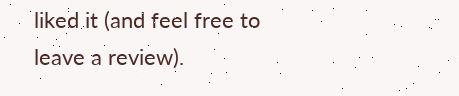liked it (and feel free to leave a review).